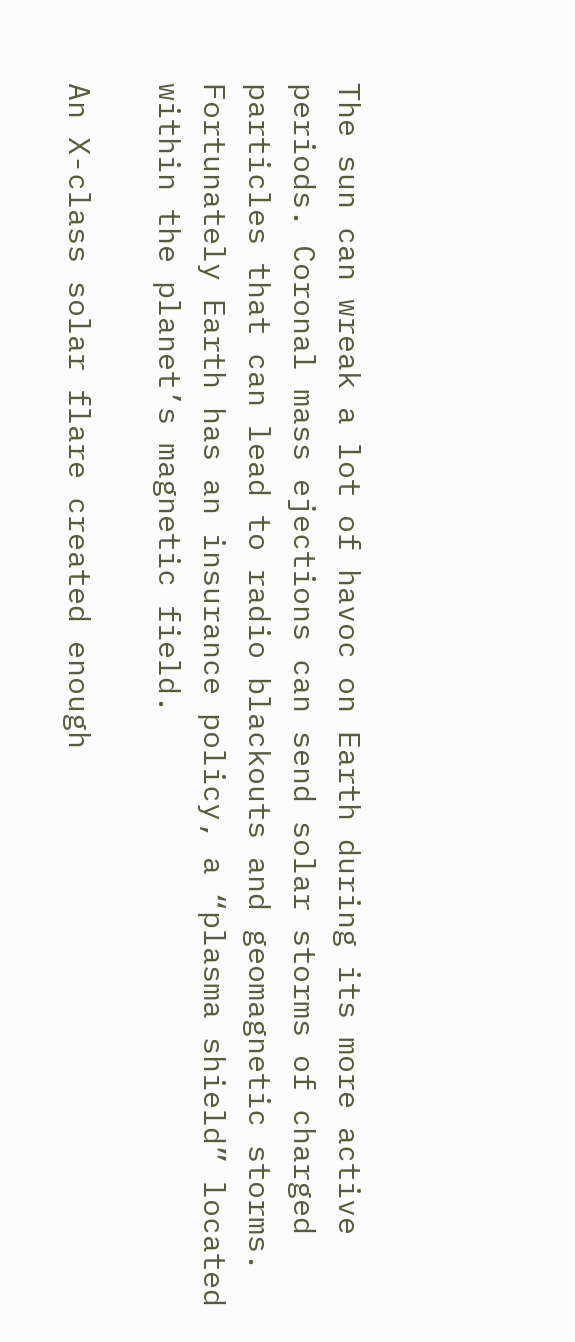The sun can wreak a lot of havoc on Earth during its more active periods. Coronal mass ejections can send solar storms of charged particles that can lead to radio blackouts and geomagnetic storms. Fortunately Earth has an insurance policy, a “plasma shield” located within the planet’s magnetic field.

An X-class solar flare created enough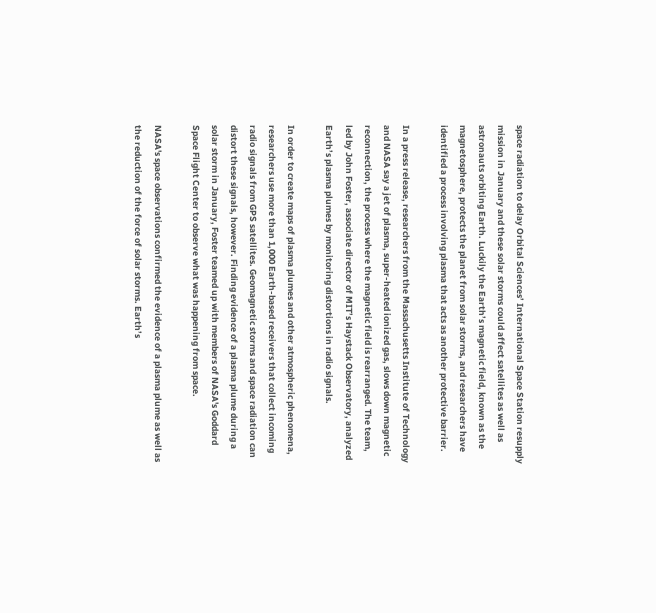space radiation to delay Orbital Sciences’ International Space Station resupply mission in January and these solar storms could affect satellites as well as astronauts orbiting Earth. Luckily the Earth’s magnetic field, known as the magnetosphere, protects the planet from solar storms, and researchers have identified a process involving plasma that acts as another protective barrier.

In a press release, researchers from the Massachusetts Institute of Technology and NASA say a jet of plasma, super-heated ionized gas, slows down magnetic reconnection, the process where the magnetic field is rearranged. The team, led by John Foster, associate director of MIT’s Haystack Observatory, analyzed Earth’s plasma plumes by monitoring distortions in radio signals.

In order to create maps of plasma plumes and other atmospheric phenomena, researchers use more than 1,000 Earth-based receivers that collect incoming radio signals from GPS satellites. Geomagnetic storms and space radiation can distort these signals, however. Finding evidence of a plasma plume during a solar storm in January, Foster teamed up with members of NASA's Goddard Space Flight Center to observe what was happening from space.

NASA's space observations confirmed the evidence of a plasma plume as well as the reduction of the force of solar storms. Earth’s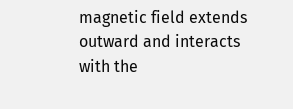magnetic field extends outward and interacts with the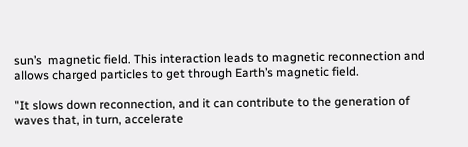sun’s  magnetic field. This interaction leads to magnetic reconnection and allows charged particles to get through Earth’s magnetic field.

"It slows down reconnection, and it can contribute to the generation of waves that, in turn, accelerate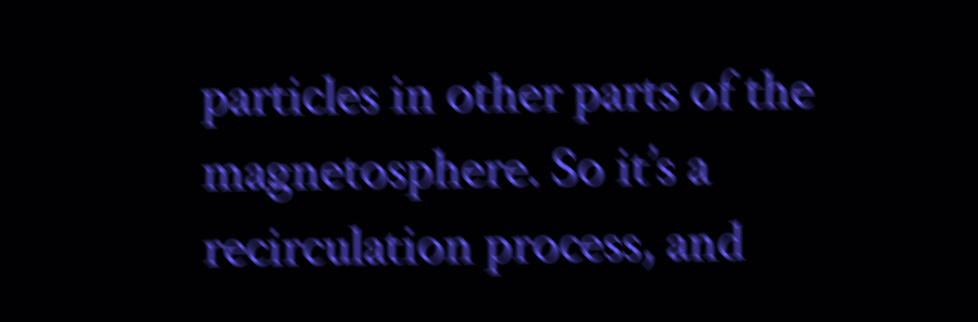particles in other parts of the magnetosphere. So it’s a recirculation process, and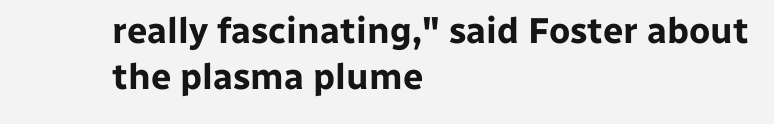really fascinating," said Foster about the plasma plume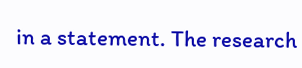in a statement. The research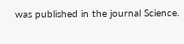was published in the journal Science.